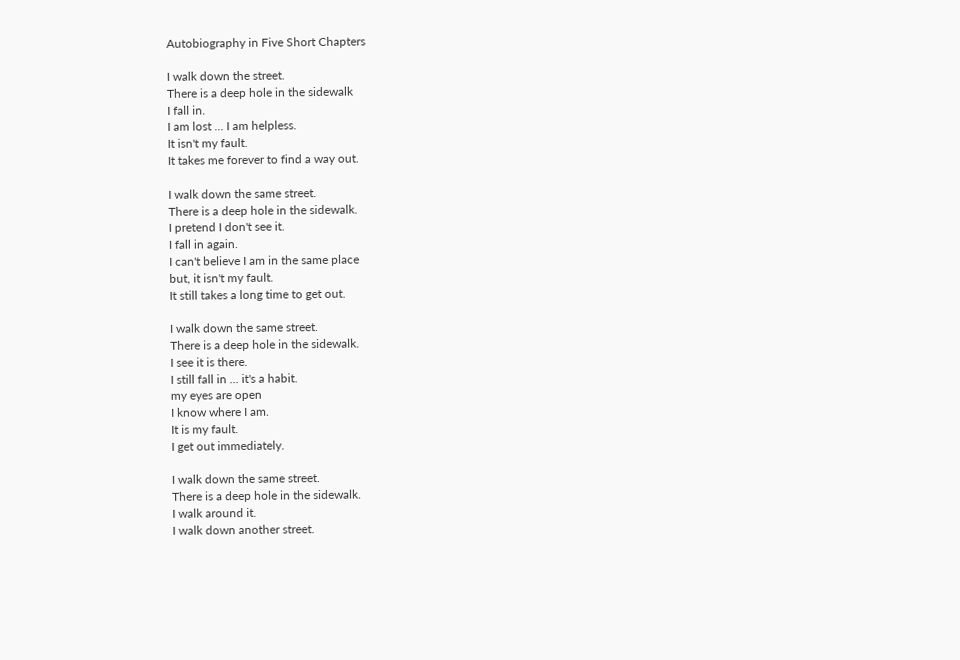Autobiography in Five Short Chapters

I walk down the street.
There is a deep hole in the sidewalk
I fall in.
I am lost ... I am helpless.
It isn't my fault.
It takes me forever to find a way out.

I walk down the same street.
There is a deep hole in the sidewalk.
I pretend I don't see it.
I fall in again.
I can't believe I am in the same place
but, it isn't my fault.
It still takes a long time to get out.

I walk down the same street.
There is a deep hole in the sidewalk.
I see it is there.
I still fall in ... it's a habit.
my eyes are open
I know where I am.
It is my fault.
I get out immediately.

I walk down the same street.
There is a deep hole in the sidewalk.
I walk around it.
I walk down another street.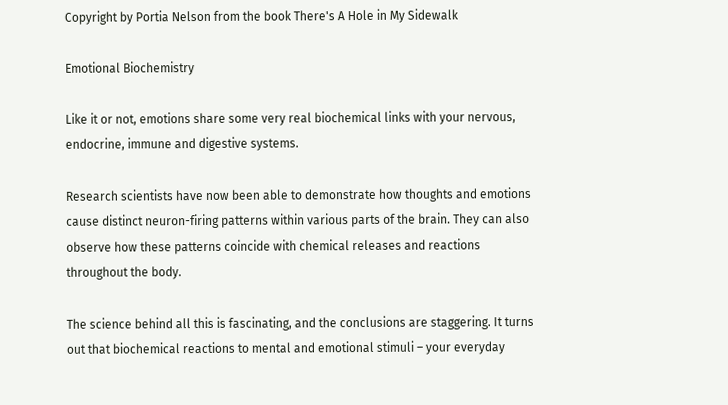Copyright by Portia Nelson from the book There's A Hole in My Sidewalk

Emotional Biochemistry

Like it or not, emotions share some very real biochemical links with your nervous, endocrine, immune and digestive systems.

Research scientists have now been able to demonstrate how thoughts and emotions cause distinct neuron-firing patterns within various parts of the brain. They can also observe how these patterns coincide with chemical releases and reactions throughout the body.

The science behind all this is fascinating, and the conclusions are staggering. It turns out that biochemical reactions to mental and emotional stimuli – your everyday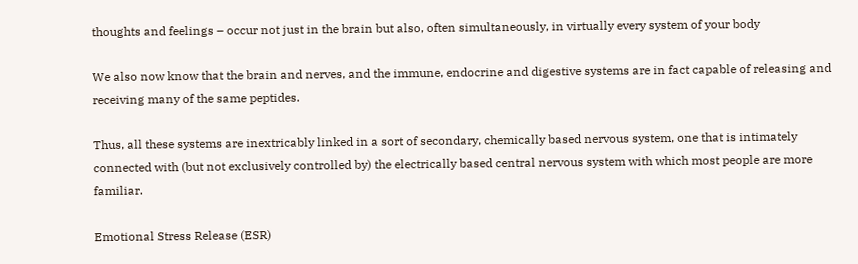thoughts and feelings – occur not just in the brain but also, often simultaneously, in virtually every system of your body

We also now know that the brain and nerves, and the immune, endocrine and digestive systems are in fact capable of releasing and receiving many of the same peptides.

Thus, all these systems are inextricably linked in a sort of secondary, chemically based nervous system, one that is intimately connected with (but not exclusively controlled by) the electrically based central nervous system with which most people are more familiar.

Emotional Stress Release (ESR)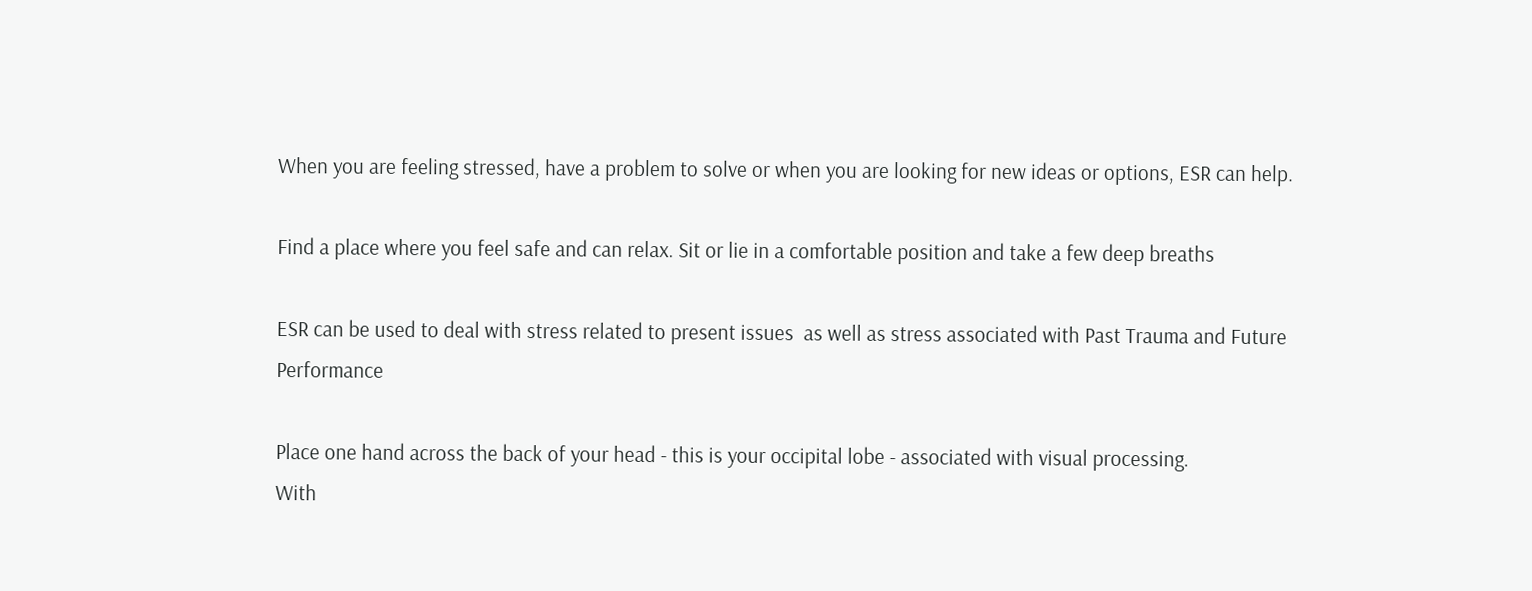When you are feeling stressed, have a problem to solve or when you are looking for new ideas or options, ESR can help.

Find a place where you feel safe and can relax. Sit or lie in a comfortable position and take a few deep breaths

ESR can be used to deal with stress related to present issues  as well as stress associated with Past Trauma and Future Performance

Place one hand across the back of your head - this is your occipital lobe - associated with visual processing.
With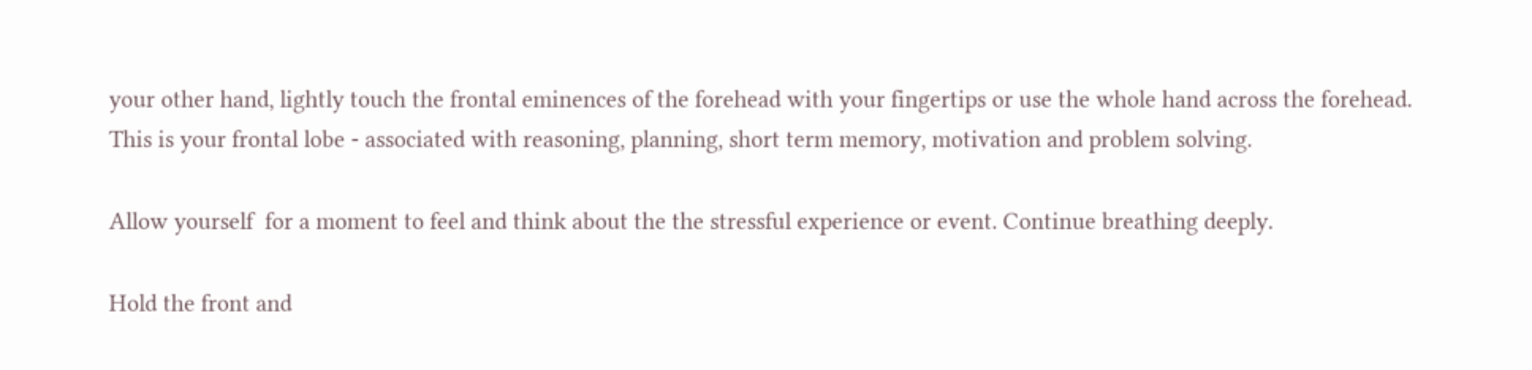your other hand, lightly touch the frontal eminences of the forehead with your fingertips or use the whole hand across the forehead. This is your frontal lobe - associated with reasoning, planning, short term memory, motivation and problem solving.

Allow yourself  for a moment to feel and think about the the stressful experience or event. Continue breathing deeply.

Hold the front and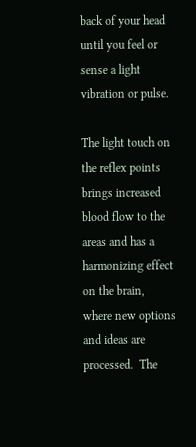back of your head until you feel or sense a light vibration or pulse.

The light touch on the reflex points brings increased blood flow to the areas and has a harmonizing effect on the brain, where new options and ideas are processed.  The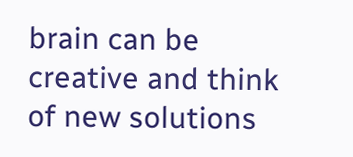brain can be creative and think of new solutions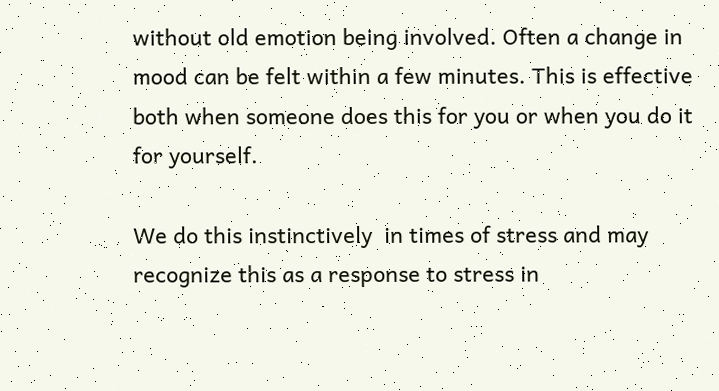without old emotion being involved. Often a change in mood can be felt within a few minutes. This is effective both when someone does this for you or when you do it for yourself.

We do this instinctively  in times of stress and may recognize this as a response to stress in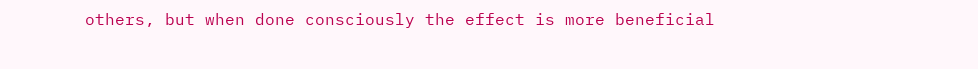others, but when done consciously the effect is more beneficial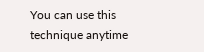You can use this technique anytime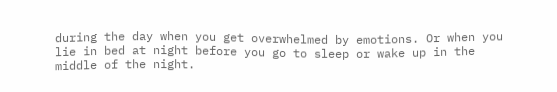during the day when you get overwhelmed by emotions. Or when you lie in bed at night before you go to sleep or wake up in the middle of the night.